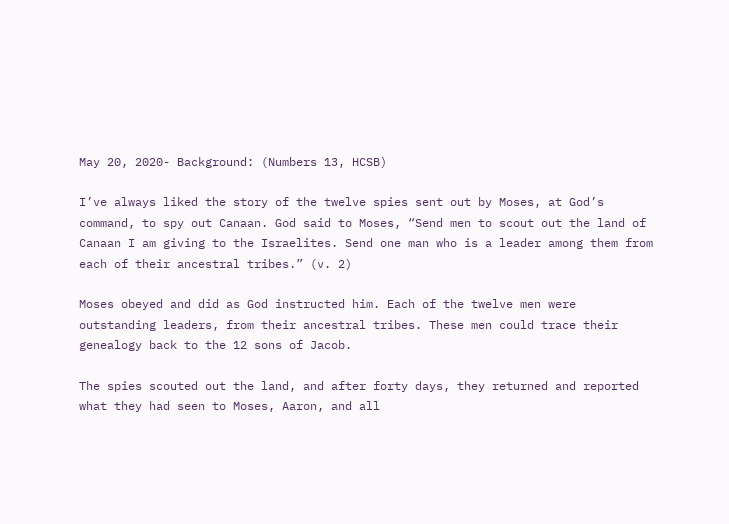May 20, 2020- Background: (Numbers 13, HCSB)

I’ve always liked the story of the twelve spies sent out by Moses, at God’s command, to spy out Canaan. God said to Moses, “Send men to scout out the land of Canaan I am giving to the Israelites. Send one man who is a leader among them from each of their ancestral tribes.” (v. 2)

Moses obeyed and did as God instructed him. Each of the twelve men were outstanding leaders, from their ancestral tribes. These men could trace their genealogy back to the 12 sons of Jacob.

The spies scouted out the land, and after forty days, they returned and reported what they had seen to Moses, Aaron, and all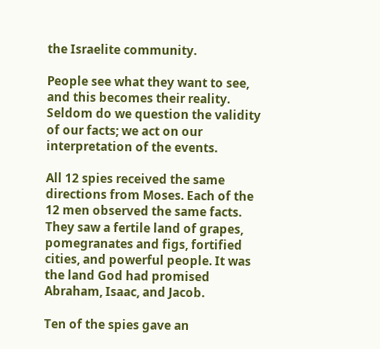the Israelite community.

People see what they want to see, and this becomes their reality. Seldom do we question the validity of our facts; we act on our interpretation of the events.

All 12 spies received the same directions from Moses. Each of the 12 men observed the same facts. They saw a fertile land of grapes, pomegranates and figs, fortified cities, and powerful people. It was the land God had promised Abraham, Isaac, and Jacob.

Ten of the spies gave an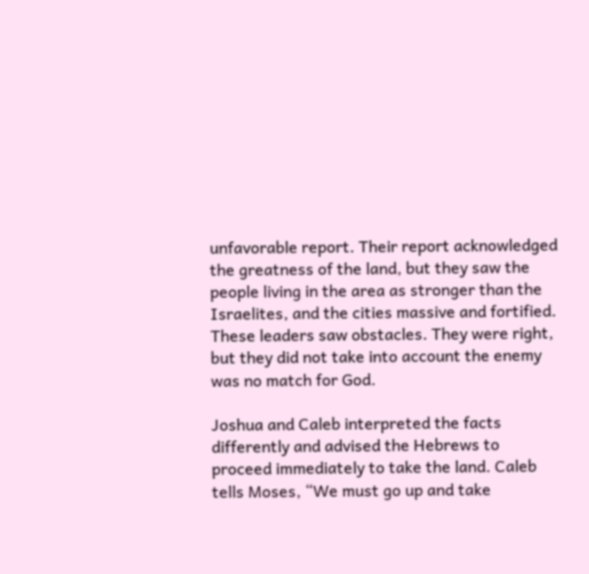unfavorable report. Their report acknowledged the greatness of the land, but they saw the people living in the area as stronger than the Israelites, and the cities massive and fortified. These leaders saw obstacles. They were right, but they did not take into account the enemy was no match for God.

Joshua and Caleb interpreted the facts differently and advised the Hebrews to proceed immediately to take the land. Caleb tells Moses, “We must go up and take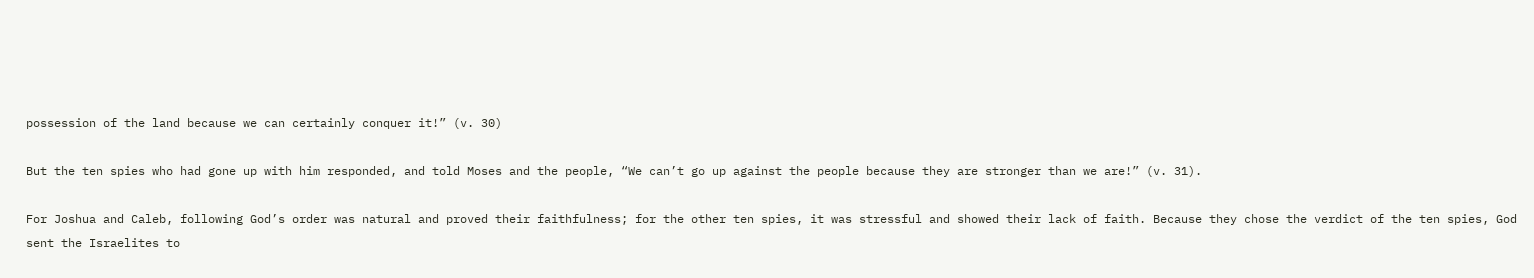possession of the land because we can certainly conquer it!” (v. 30)

But the ten spies who had gone up with him responded, and told Moses and the people, “We can’t go up against the people because they are stronger than we are!” (v. 31).

For Joshua and Caleb, following God’s order was natural and proved their faithfulness; for the other ten spies, it was stressful and showed their lack of faith. Because they chose the verdict of the ten spies, God sent the Israelites to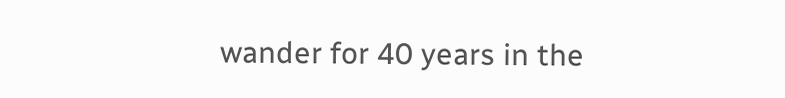wander for 40 years in the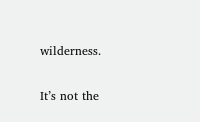wilderness.

It’s not the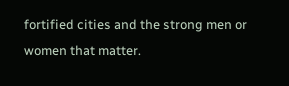fortified cities and the strong men or women that matter.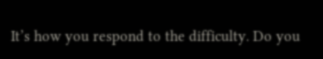It’s how you respond to the difficulty. Do you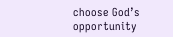choose God’s opportunity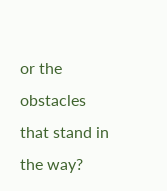or the obstacles that stand in the way?